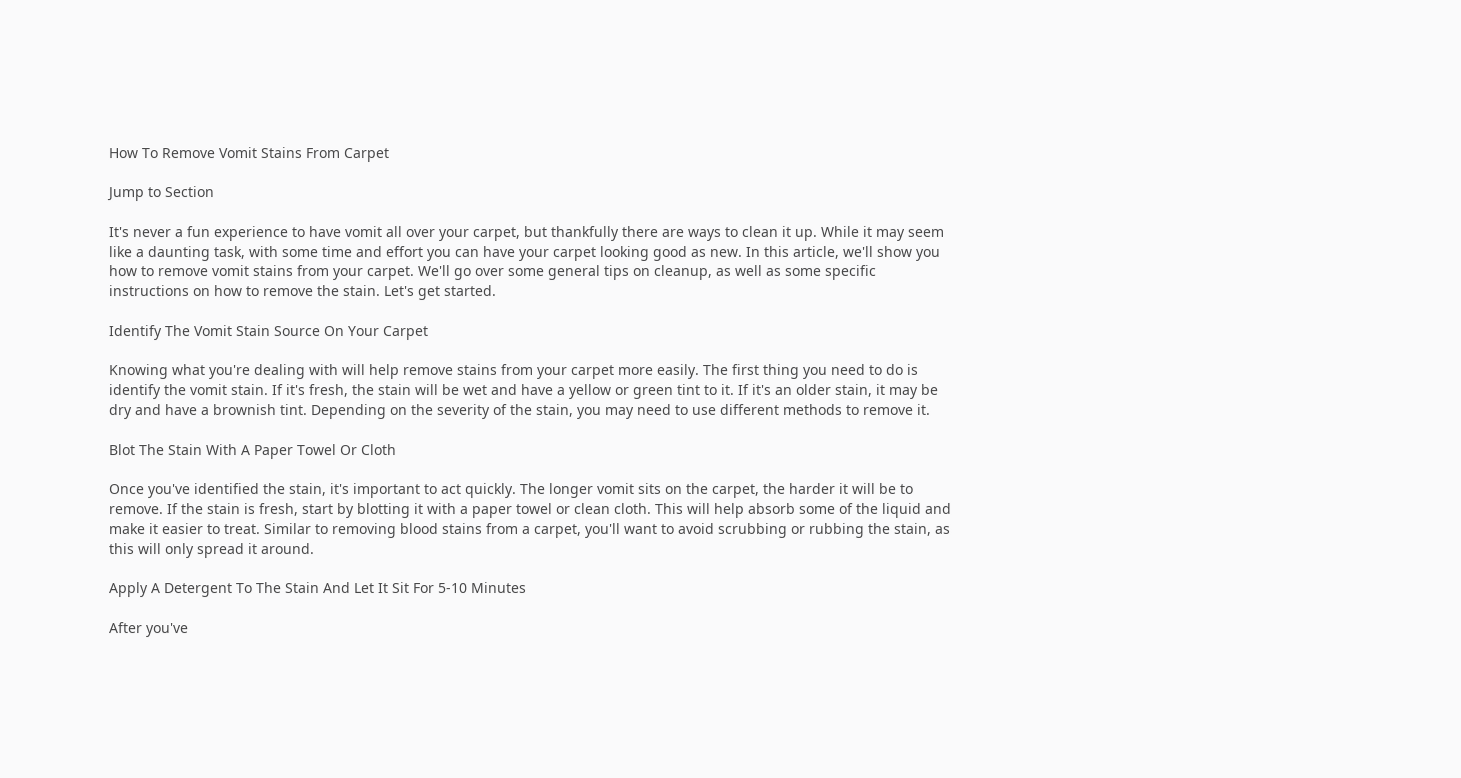How To Remove Vomit Stains From Carpet

Jump to Section

It's never a fun experience to have vomit all over your carpet, but thankfully there are ways to clean it up. While it may seem like a daunting task, with some time and effort you can have your carpet looking good as new. In this article, we'll show you how to remove vomit stains from your carpet. We'll go over some general tips on cleanup, as well as some specific instructions on how to remove the stain. Let's get started.

Identify The Vomit Stain Source On Your Carpet

Knowing what you're dealing with will help remove stains from your carpet more easily. The first thing you need to do is identify the vomit stain. If it's fresh, the stain will be wet and have a yellow or green tint to it. If it's an older stain, it may be dry and have a brownish tint. Depending on the severity of the stain, you may need to use different methods to remove it.

Blot The Stain With A Paper Towel Or Cloth

Once you've identified the stain, it's important to act quickly. The longer vomit sits on the carpet, the harder it will be to remove. If the stain is fresh, start by blotting it with a paper towel or clean cloth. This will help absorb some of the liquid and make it easier to treat. Similar to removing blood stains from a carpet, you'll want to avoid scrubbing or rubbing the stain, as this will only spread it around.

Apply A Detergent To The Stain And Let It Sit For 5-10 Minutes

After you've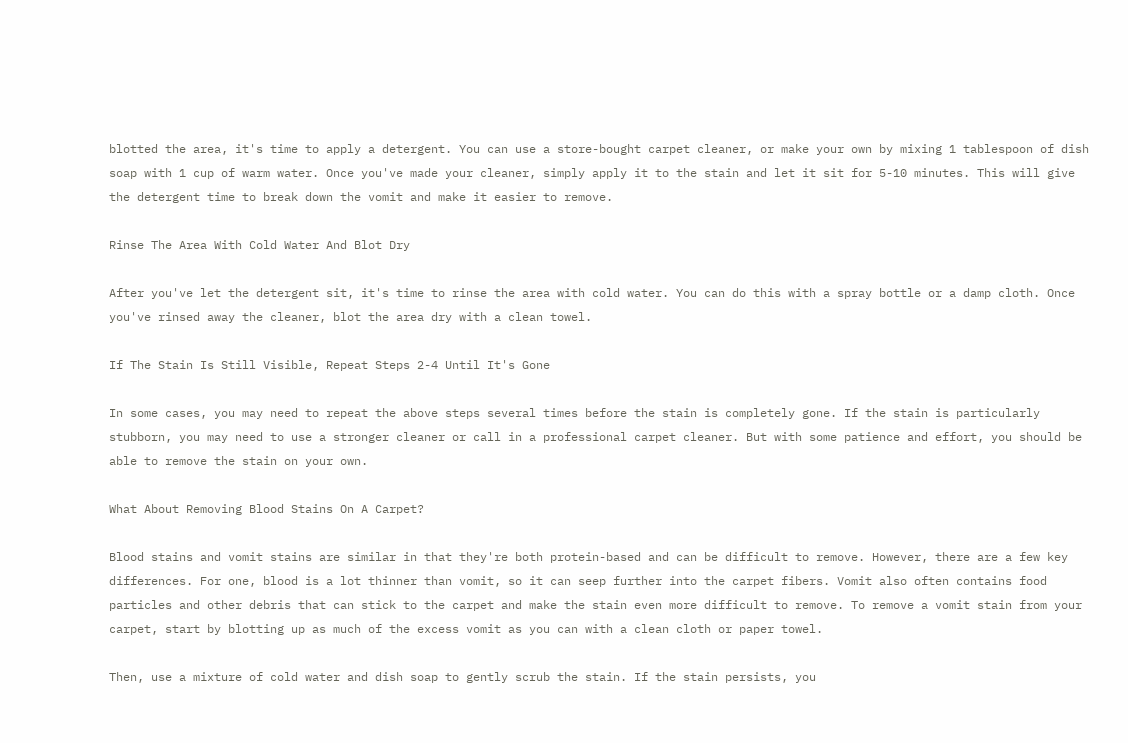blotted the area, it's time to apply a detergent. You can use a store-bought carpet cleaner, or make your own by mixing 1 tablespoon of dish soap with 1 cup of warm water. Once you've made your cleaner, simply apply it to the stain and let it sit for 5-10 minutes. This will give the detergent time to break down the vomit and make it easier to remove.

Rinse The Area With Cold Water And Blot Dry

After you've let the detergent sit, it's time to rinse the area with cold water. You can do this with a spray bottle or a damp cloth. Once you've rinsed away the cleaner, blot the area dry with a clean towel.

If The Stain Is Still Visible, Repeat Steps 2-4 Until It's Gone

In some cases, you may need to repeat the above steps several times before the stain is completely gone. If the stain is particularly stubborn, you may need to use a stronger cleaner or call in a professional carpet cleaner. But with some patience and effort, you should be able to remove the stain on your own.

What About Removing Blood Stains On A Carpet?

Blood stains and vomit stains are similar in that they're both protein-based and can be difficult to remove. However, there are a few key differences. For one, blood is a lot thinner than vomit, so it can seep further into the carpet fibers. Vomit also often contains food particles and other debris that can stick to the carpet and make the stain even more difficult to remove. To remove a vomit stain from your carpet, start by blotting up as much of the excess vomit as you can with a clean cloth or paper towel.

Then, use a mixture of cold water and dish soap to gently scrub the stain. If the stain persists, you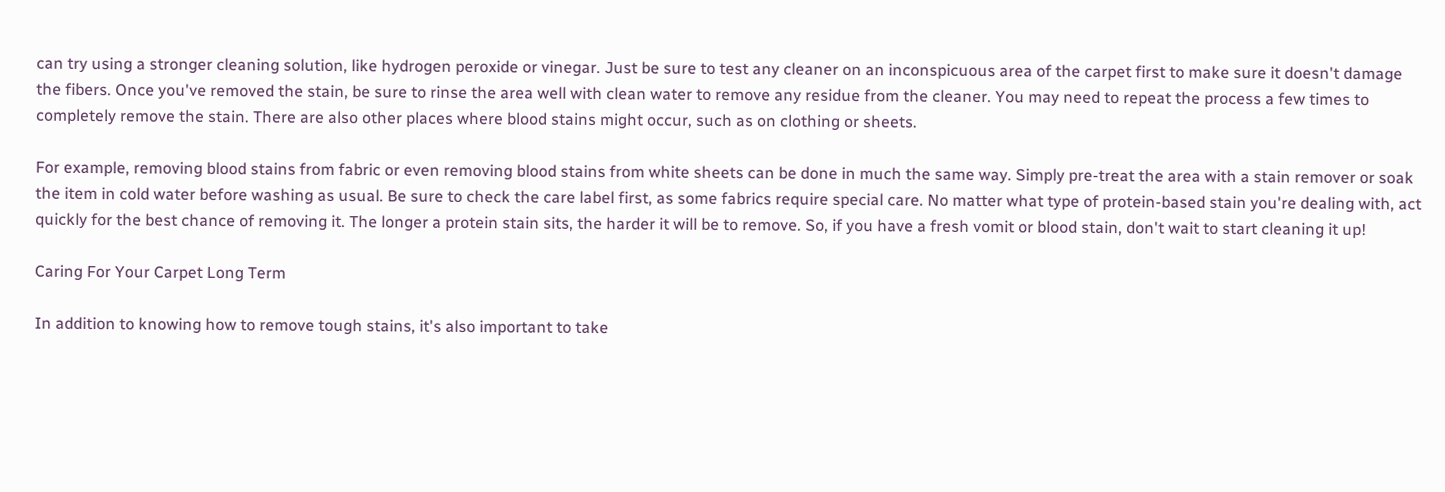can try using a stronger cleaning solution, like hydrogen peroxide or vinegar. Just be sure to test any cleaner on an inconspicuous area of the carpet first to make sure it doesn't damage the fibers. Once you've removed the stain, be sure to rinse the area well with clean water to remove any residue from the cleaner. You may need to repeat the process a few times to completely remove the stain. There are also other places where blood stains might occur, such as on clothing or sheets.

For example, removing blood stains from fabric or even removing blood stains from white sheets can be done in much the same way. Simply pre-treat the area with a stain remover or soak the item in cold water before washing as usual. Be sure to check the care label first, as some fabrics require special care. No matter what type of protein-based stain you're dealing with, act quickly for the best chance of removing it. The longer a protein stain sits, the harder it will be to remove. So, if you have a fresh vomit or blood stain, don't wait to start cleaning it up!

Caring For Your Carpet Long Term

In addition to knowing how to remove tough stains, it's also important to take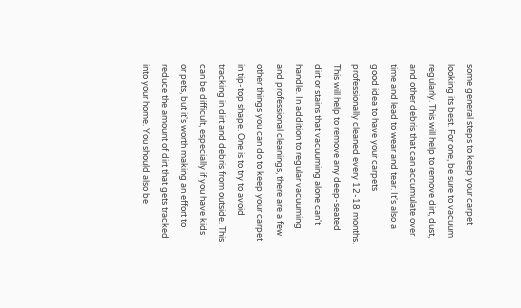some general steps to keep your carpet looking its best. For one, be sure to vacuum regularly. This will help to remove dirt, dust, and other debris that can accumulate over time and lead to wear and tear. It's also a good idea to have your carpets professionally cleaned every 12-18 months. This will help to remove any deep-seated dirt or stains that vacuuming alone can't handle. In addition to regular vacuuming and professional cleanings, there are a few other things you can do to keep your carpet in tip-top shape. One is to try to avoid tracking in dirt and debris from outside. This can be difficult, especially if you have kids or pets, but it's worth making an effort to reduce the amount of dirt that gets tracked into your home. You should also be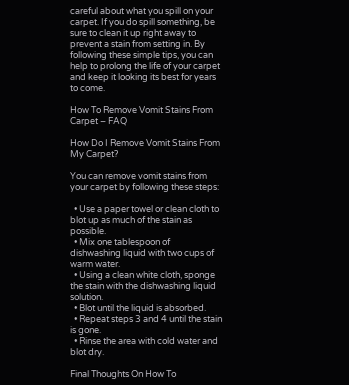careful about what you spill on your carpet. If you do spill something, be sure to clean it up right away to prevent a stain from setting in. By following these simple tips, you can help to prolong the life of your carpet and keep it looking its best for years to come.

How To Remove Vomit Stains From Carpet – FAQ

How Do I Remove Vomit Stains From My Carpet?

You can remove vomit stains from your carpet by following these steps:

  • Use a paper towel or clean cloth to blot up as much of the stain as possible.
  • Mix one tablespoon of dishwashing liquid with two cups of warm water.
  • Using a clean white cloth, sponge the stain with the dishwashing liquid solution.
  • Blot until the liquid is absorbed.
  • Repeat steps 3 and 4 until the stain is gone.
  • Rinse the area with cold water and blot dry.

Final Thoughts On How To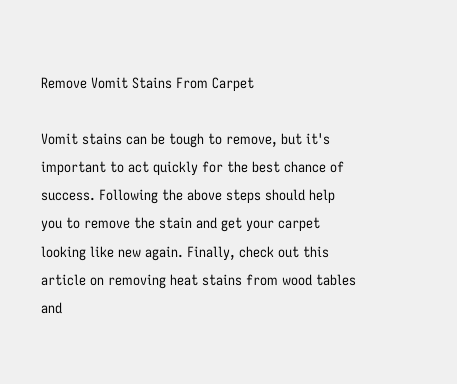Remove Vomit Stains From Carpet

Vomit stains can be tough to remove, but it's important to act quickly for the best chance of success. Following the above steps should help you to remove the stain and get your carpet looking like new again. Finally, check out this article on removing heat stains from wood tables and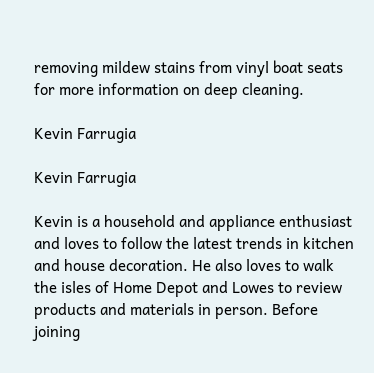removing mildew stains from vinyl boat seats for more information on deep cleaning.

Kevin Farrugia

Kevin Farrugia

Kevin is a household and appliance enthusiast and loves to follow the latest trends in kitchen and house decoration. He also loves to walk the isles of Home Depot and Lowes to review products and materials in person. Before joining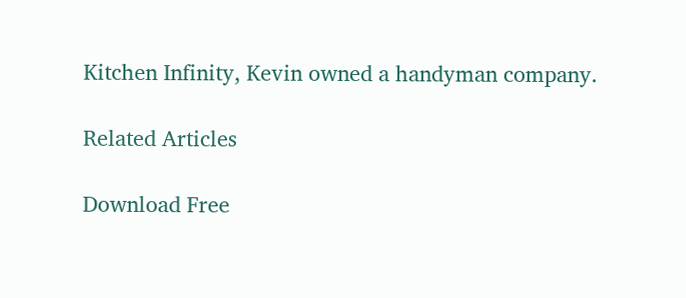Kitchen Infinity, Kevin owned a handyman company.

Related Articles

Download Free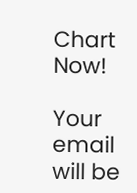Chart Now!

Your email will be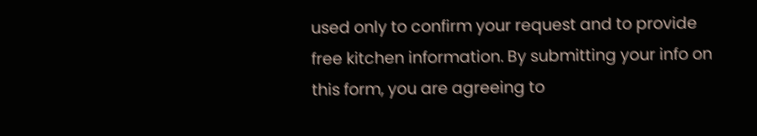used only to confirm your request and to provide free kitchen information. By submitting your info on this form, you are agreeing to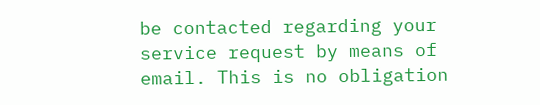be contacted regarding your service request by means of email. This is no obligation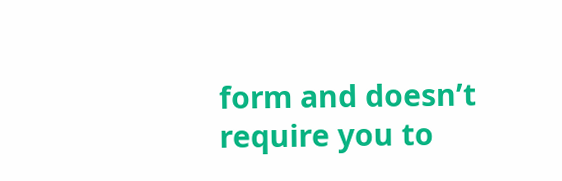form and doesn’t require you to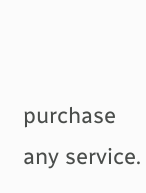purchase any service.